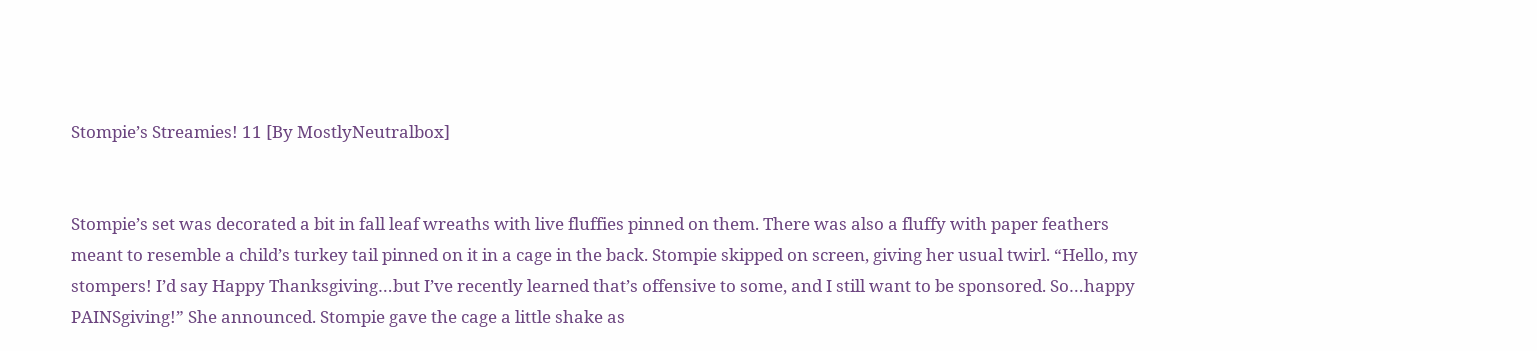Stompie’s Streamies! 11 [By MostlyNeutralbox]


Stompie’s set was decorated a bit in fall leaf wreaths with live fluffies pinned on them. There was also a fluffy with paper feathers meant to resemble a child’s turkey tail pinned on it in a cage in the back. Stompie skipped on screen, giving her usual twirl. “Hello, my stompers! I’d say Happy Thanksgiving…but I’ve recently learned that’s offensive to some, and I still want to be sponsored. So…happy PAINSgiving!” She announced. Stompie gave the cage a little shake as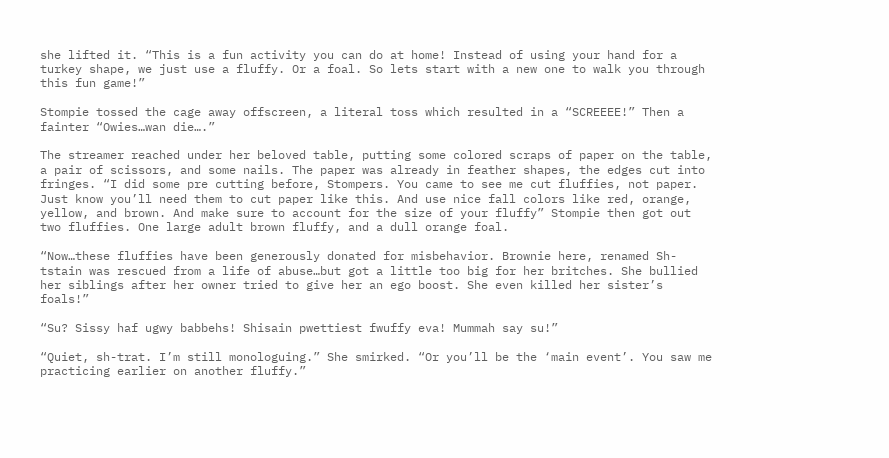she lifted it. “This is a fun activity you can do at home! Instead of using your hand for a turkey shape, we just use a fluffy. Or a foal. So lets start with a new one to walk you through this fun game!”

Stompie tossed the cage away offscreen, a literal toss which resulted in a “SCREEEE!” Then a fainter “Owies…wan die….”

The streamer reached under her beloved table, putting some colored scraps of paper on the table, a pair of scissors, and some nails. The paper was already in feather shapes, the edges cut into fringes. “I did some pre cutting before, Stompers. You came to see me cut fluffies, not paper. Just know you’ll need them to cut paper like this. And use nice fall colors like red, orange, yellow, and brown. And make sure to account for the size of your fluffy” Stompie then got out two fluffies. One large adult brown fluffy, and a dull orange foal.

“Now…these fluffies have been generously donated for misbehavior. Brownie here, renamed Sh-tstain was rescued from a life of abuse…but got a little too big for her britches. She bullied her siblings after her owner tried to give her an ego boost. She even killed her sister’s foals!”

“Su? Sissy haf ugwy babbehs! Shisain pwettiest fwuffy eva! Mummah say su!”

“Quiet, sh-trat. I’m still monologuing.” She smirked. “Or you’ll be the ‘main event’. You saw me practicing earlier on another fluffy.”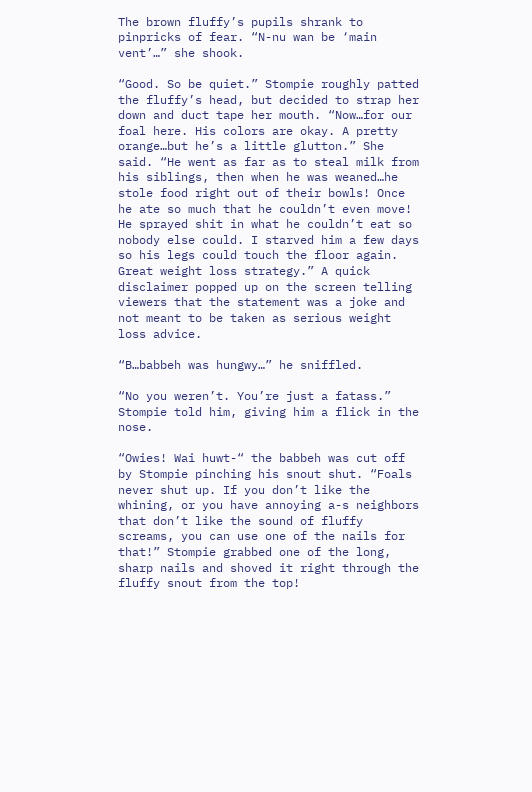The brown fluffy’s pupils shrank to pinpricks of fear. “N-nu wan be ‘main vent’…” she shook.

“Good. So be quiet.” Stompie roughly patted the fluffy’s head, but decided to strap her down and duct tape her mouth. “Now…for our foal here. His colors are okay. A pretty orange…but he’s a little glutton.” She said. “He went as far as to steal milk from his siblings, then when he was weaned…he stole food right out of their bowls! Once he ate so much that he couldn’t even move! He sprayed shit in what he couldn’t eat so nobody else could. I starved him a few days so his legs could touch the floor again. Great weight loss strategy.” A quick disclaimer popped up on the screen telling viewers that the statement was a joke and not meant to be taken as serious weight loss advice.

“B…babbeh was hungwy…” he sniffled.

“No you weren’t. You’re just a fatass.” Stompie told him, giving him a flick in the nose.

“Owies! Wai huwt-“ the babbeh was cut off by Stompie pinching his snout shut. “Foals never shut up. If you don’t like the whining, or you have annoying a-s neighbors that don’t like the sound of fluffy screams, you can use one of the nails for that!” Stompie grabbed one of the long, sharp nails and shoved it right through the fluffy snout from the top!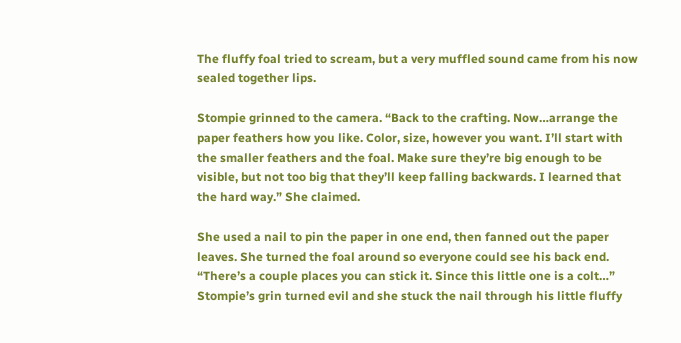The fluffy foal tried to scream, but a very muffled sound came from his now sealed together lips.

Stompie grinned to the camera. “Back to the crafting. Now…arrange the paper feathers how you like. Color, size, however you want. I’ll start with the smaller feathers and the foal. Make sure they’re big enough to be visible, but not too big that they’ll keep falling backwards. I learned that the hard way.” She claimed.

She used a nail to pin the paper in one end, then fanned out the paper leaves. She turned the foal around so everyone could see his back end. “There’s a couple places you can stick it. Since this little one is a colt…” Stompie’s grin turned evil and she stuck the nail through his little fluffy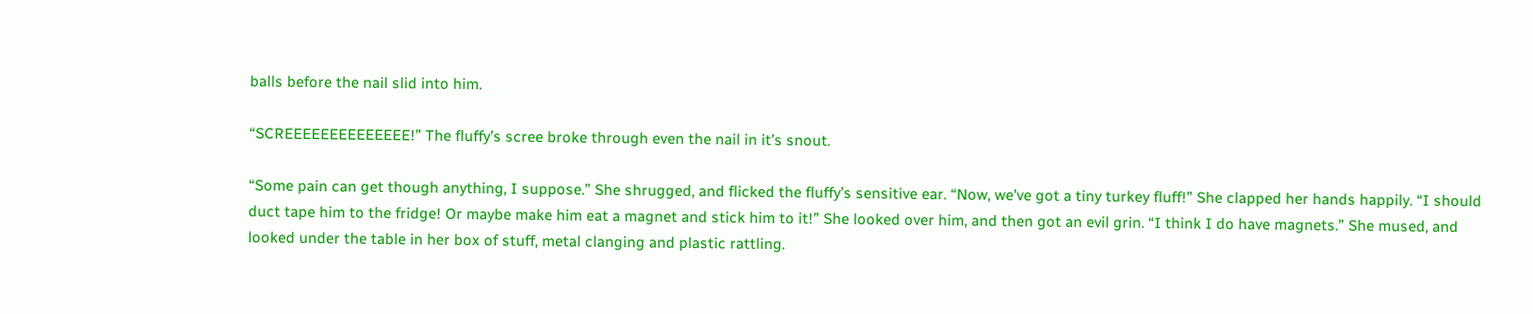balls before the nail slid into him.

“SCREEEEEEEEEEEEEE!” The fluffy’s scree broke through even the nail in it’s snout.

“Some pain can get though anything, I suppose.” She shrugged, and flicked the fluffy’s sensitive ear. “Now, we’ve got a tiny turkey fluff!” She clapped her hands happily. “I should duct tape him to the fridge! Or maybe make him eat a magnet and stick him to it!” She looked over him, and then got an evil grin. “I think I do have magnets.” She mused, and looked under the table in her box of stuff, metal clanging and plastic rattling.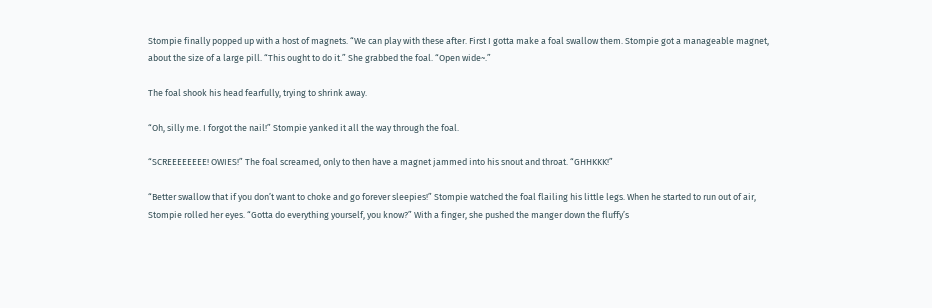Stompie finally popped up with a host of magnets. “We can play with these after. First I gotta make a foal swallow them. Stompie got a manageable magnet, about the size of a large pill. “This ought to do it.” She grabbed the foal. “Open wide~.”

The foal shook his head fearfully, trying to shrink away.

“Oh, silly me. I forgot the nail!” Stompie yanked it all the way through the foal.

“SCREEEEEEEE! OWIES!” The foal screamed, only to then have a magnet jammed into his snout and throat. “GHHKKK!”

“Better swallow that if you don’t want to choke and go forever sleepies!” Stompie watched the foal flailing his little legs. When he started to run out of air, Stompie rolled her eyes. “Gotta do everything yourself, you know?” With a finger, she pushed the manger down the fluffy’s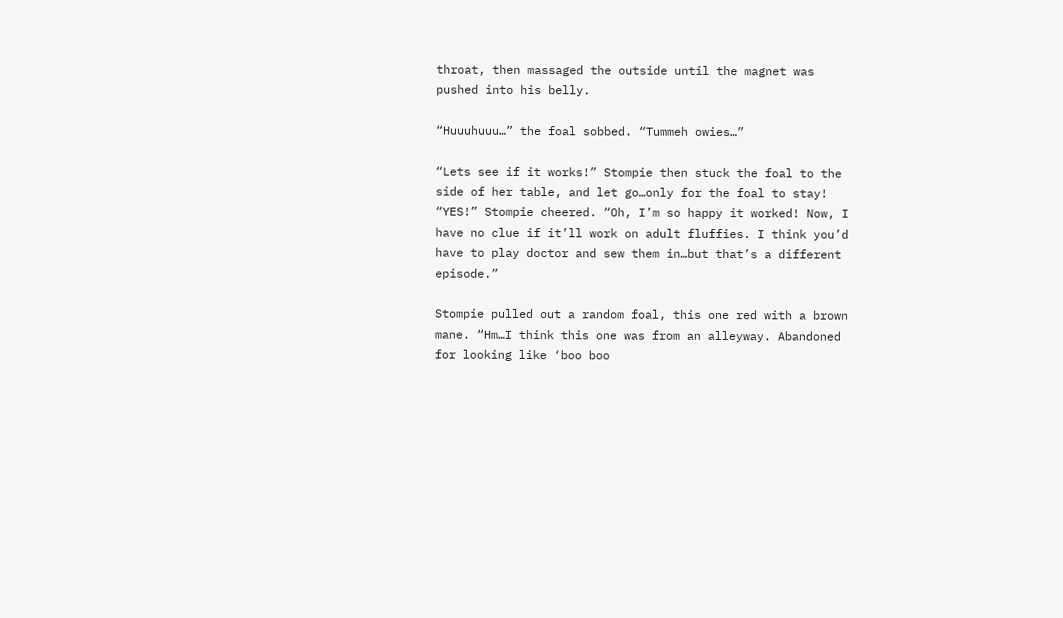throat, then massaged the outside until the magnet was pushed into his belly.

“Huuuhuuu…” the foal sobbed. “Tummeh owies…”

“Lets see if it works!” Stompie then stuck the foal to the side of her table, and let go…only for the foal to stay! “YES!” Stompie cheered. “Oh, I’m so happy it worked! Now, I have no clue if it’ll work on adult fluffies. I think you’d have to play doctor and sew them in…but that’s a different episode.”

Stompie pulled out a random foal, this one red with a brown mane. “Hm…I think this one was from an alleyway. Abandoned for looking like ‘boo boo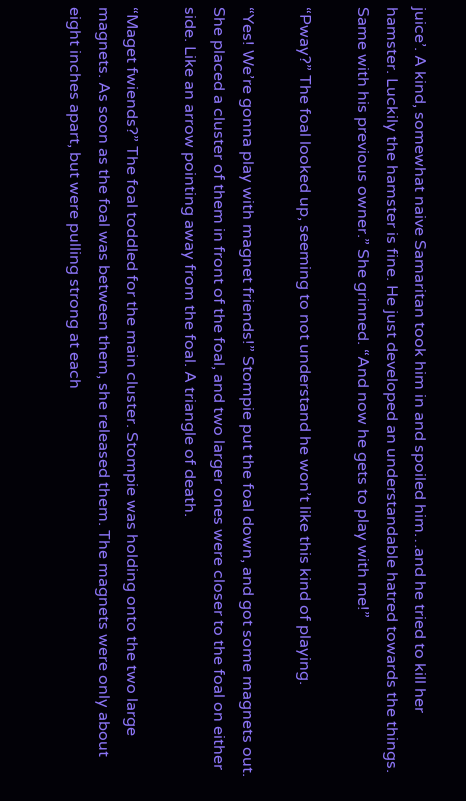juice’. A kind, somewhat naive Samaritan took him in and spoiled him…and he tried to kill her hamster. Luckily the hamster is fine. He just developed an understandable hatred towards the things. Same with his previous owner.” She grinned. “And now he gets to play with me!”

“Pway?” The foal looked up, seeming to not understand he won’t like this kind of playing.

“Yes! We’re gonna play with magnet friends!” Stompie put the foal down, and got some magnets out. She placed a cluster of them in front of the foal, and two larger ones were closer to the foal on either side. Like an arrow pointing away from the foal. A triangle of death.

“Maget fwiends?” The foal toddled for the main cluster. Stompie was holding onto the two large magnets. As soon as the foal was between them, she released them. The magnets were only about eight inches apart, but were pulling strong at each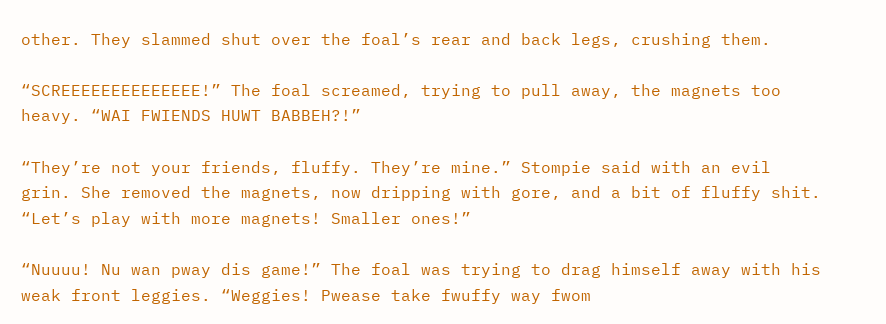other. They slammed shut over the foal’s rear and back legs, crushing them.

“SCREEEEEEEEEEEEEE!” The foal screamed, trying to pull away, the magnets too heavy. “WAI FWIENDS HUWT BABBEH?!”

“They’re not your friends, fluffy. They’re mine.” Stompie said with an evil grin. She removed the magnets, now dripping with gore, and a bit of fluffy shit. “Let’s play with more magnets! Smaller ones!”

“Nuuuu! Nu wan pway dis game!” The foal was trying to drag himself away with his weak front leggies. “Weggies! Pwease take fwuffy way fwom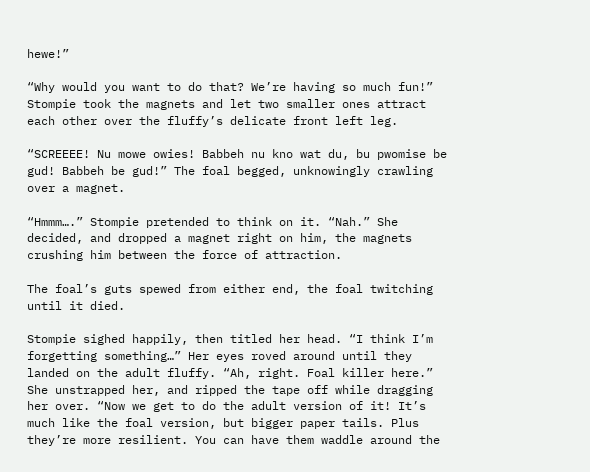hewe!”

“Why would you want to do that? We’re having so much fun!” Stompie took the magnets and let two smaller ones attract each other over the fluffy’s delicate front left leg.

“SCREEEE! Nu mowe owies! Babbeh nu kno wat du, bu pwomise be gud! Babbeh be gud!” The foal begged, unknowingly crawling over a magnet.

“Hmmm….” Stompie pretended to think on it. “Nah.” She decided, and dropped a magnet right on him, the magnets crushing him between the force of attraction.

The foal’s guts spewed from either end, the foal twitching until it died.

Stompie sighed happily, then titled her head. “I think I’m forgetting something…” Her eyes roved around until they landed on the adult fluffy. “Ah, right. Foal killer here.” She unstrapped her, and ripped the tape off while dragging her over. “Now we get to do the adult version of it! It’s much like the foal version, but bigger paper tails. Plus they’re more resilient. You can have them waddle around the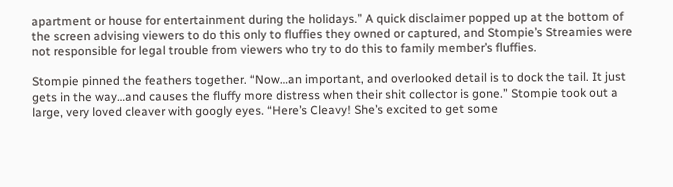apartment or house for entertainment during the holidays.” A quick disclaimer popped up at the bottom of the screen advising viewers to do this only to fluffies they owned or captured, and Stompie’s Streamies were not responsible for legal trouble from viewers who try to do this to family member’s fluffies.

Stompie pinned the feathers together. “Now…an important, and overlooked detail is to dock the tail. It just gets in the way…and causes the fluffy more distress when their shit collector is gone.” Stompie took out a large, very loved cleaver with googly eyes. “Here’s Cleavy! She’s excited to get some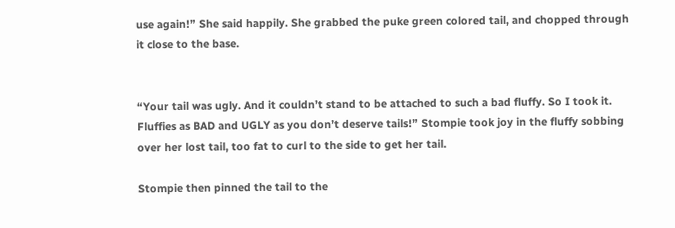use again!” She said happily. She grabbed the puke green colored tail, and chopped through it close to the base.


“Your tail was ugly. And it couldn’t stand to be attached to such a bad fluffy. So I took it. Fluffies as BAD and UGLY as you don’t deserve tails!” Stompie took joy in the fluffy sobbing over her lost tail, too fat to curl to the side to get her tail.

Stompie then pinned the tail to the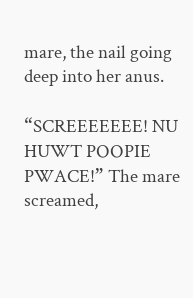mare, the nail going deep into her anus.

“SCREEEEEEE! NU HUWT POOPIE PWACE!” The mare screamed,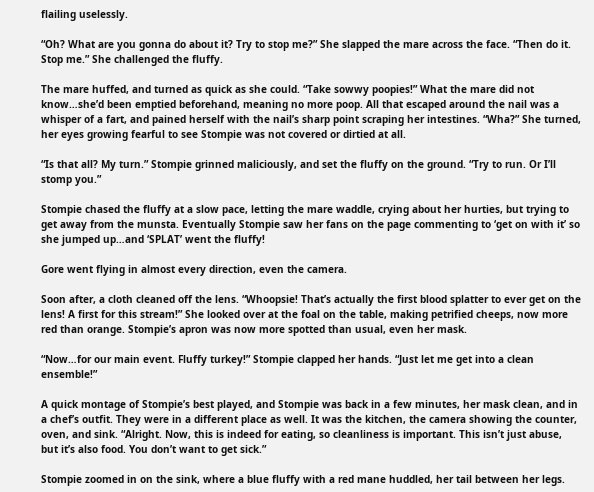flailing uselessly.

“Oh? What are you gonna do about it? Try to stop me?” She slapped the mare across the face. “Then do it. Stop me.” She challenged the fluffy.

The mare huffed, and turned as quick as she could. “Take sowwy poopies!” What the mare did not know…she’d been emptied beforehand, meaning no more poop. All that escaped around the nail was a whisper of a fart, and pained herself with the nail’s sharp point scraping her intestines. “Wha?” She turned, her eyes growing fearful to see Stompie was not covered or dirtied at all.

“Is that all? My turn.” Stompie grinned maliciously, and set the fluffy on the ground. “Try to run. Or I’ll stomp you.”

Stompie chased the fluffy at a slow pace, letting the mare waddle, crying about her hurties, but trying to get away from the munsta. Eventually Stompie saw her fans on the page commenting to ‘get on with it’ so she jumped up…and ‘SPLAT’ went the fluffy!

Gore went flying in almost every direction, even the camera.

Soon after, a cloth cleaned off the lens. “Whoopsie! That’s actually the first blood splatter to ever get on the lens! A first for this stream!” She looked over at the foal on the table, making petrified cheeps, now more red than orange. Stompie’s apron was now more spotted than usual, even her mask.

“Now…for our main event. Fluffy turkey!” Stompie clapped her hands. “Just let me get into a clean ensemble!”

A quick montage of Stompie’s best played, and Stompie was back in a few minutes, her mask clean, and in a chef’s outfit. They were in a different place as well. It was the kitchen, the camera showing the counter, oven, and sink. “Alright. Now, this is indeed for eating, so cleanliness is important. This isn’t just abuse, but it’s also food. You don’t want to get sick.”

Stompie zoomed in on the sink, where a blue fluffy with a red mane huddled, her tail between her legs.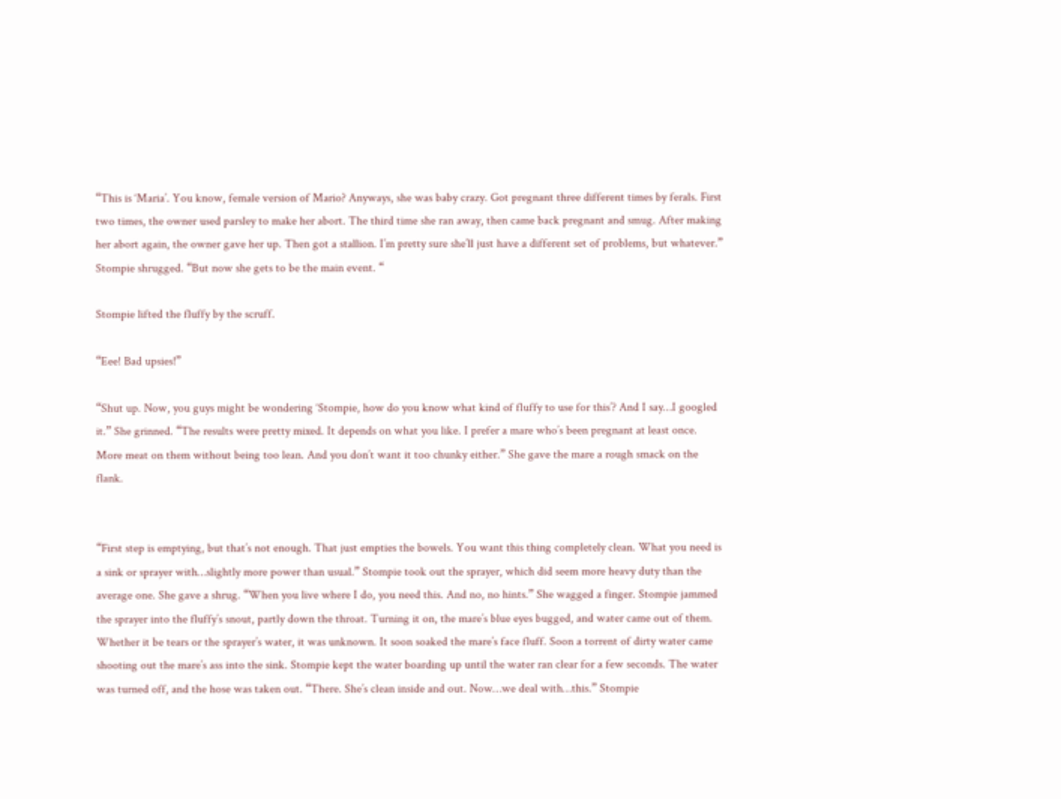“This is ‘Maria’. You know, female version of Mario? Anyways, she was baby crazy. Got pregnant three different times by ferals. First two times, the owner used parsley to make her abort. The third time she ran away, then came back pregnant and smug. After making her abort again, the owner gave her up. Then got a stallion. I’m pretty sure she’ll just have a different set of problems, but whatever.” Stompie shrugged. “But now she gets to be the main event. “

Stompie lifted the fluffy by the scruff.

“Eee! Bad upsies!”

“Shut up. Now, you guys might be wondering ‘Stompie, how do you know what kind of fluffy to use for this’? And I say…I googled it.” She grinned. “The results were pretty mixed. It depends on what you like. I prefer a mare who’s been pregnant at least once. More meat on them without being too lean. And you don’t want it too chunky either.” She gave the mare a rough smack on the flank.


“First step is emptying, but that’s not enough. That just empties the bowels. You want this thing completely clean. What you need is a sink or sprayer with…slightly more power than usual.” Stompie took out the sprayer, which did seem more heavy duty than the average one. She gave a shrug. “When you live where I do, you need this. And no, no hints.” She wagged a finger. Stompie jammed the sprayer into the fluffy’s snout, partly down the throat. Turning it on, the mare’s blue eyes bugged, and water came out of them. Whether it be tears or the sprayer’s water, it was unknown. It soon soaked the mare’s face fluff. Soon a torrent of dirty water came shooting out the mare’s ass into the sink. Stompie kept the water boarding up until the water ran clear for a few seconds. The water was turned off, and the hose was taken out. “There. She’s clean inside and out. Now…we deal with…this.” Stompie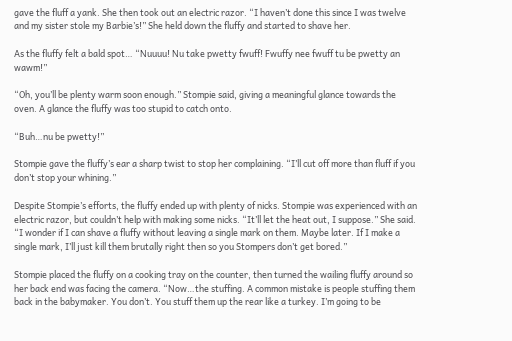gave the fluff a yank. She then took out an electric razor. “I haven’t done this since I was twelve and my sister stole my Barbie’s!” She held down the fluffy and started to shave her.

As the fluffy felt a bald spot… “Nuuuu! Nu take pwetty fwuff! Fwuffy nee fwuff tu be pwetty an wawm!”

“Oh, you’ll be plenty warm soon enough.” Stompie said, giving a meaningful glance towards the oven. A glance the fluffy was too stupid to catch onto.

“Buh…nu be pwetty!”

Stompie gave the fluffy’s ear a sharp twist to stop her complaining. “I’ll cut off more than fluff if you don’t stop your whining.”

Despite Stompie’s efforts, the fluffy ended up with plenty of nicks. Stompie was experienced with an electric razor, but couldn’t help with making some nicks. “It’ll let the heat out, I suppose.” She said. “I wonder if I can shave a fluffy without leaving a single mark on them. Maybe later. If I make a single mark, I’ll just kill them brutally right then so you Stompers don’t get bored.”

Stompie placed the fluffy on a cooking tray on the counter, then turned the wailing fluffy around so her back end was facing the camera. “Now…the stuffing. A common mistake is people stuffing them back in the babymaker. You don’t. You stuff them up the rear like a turkey. I’m going to be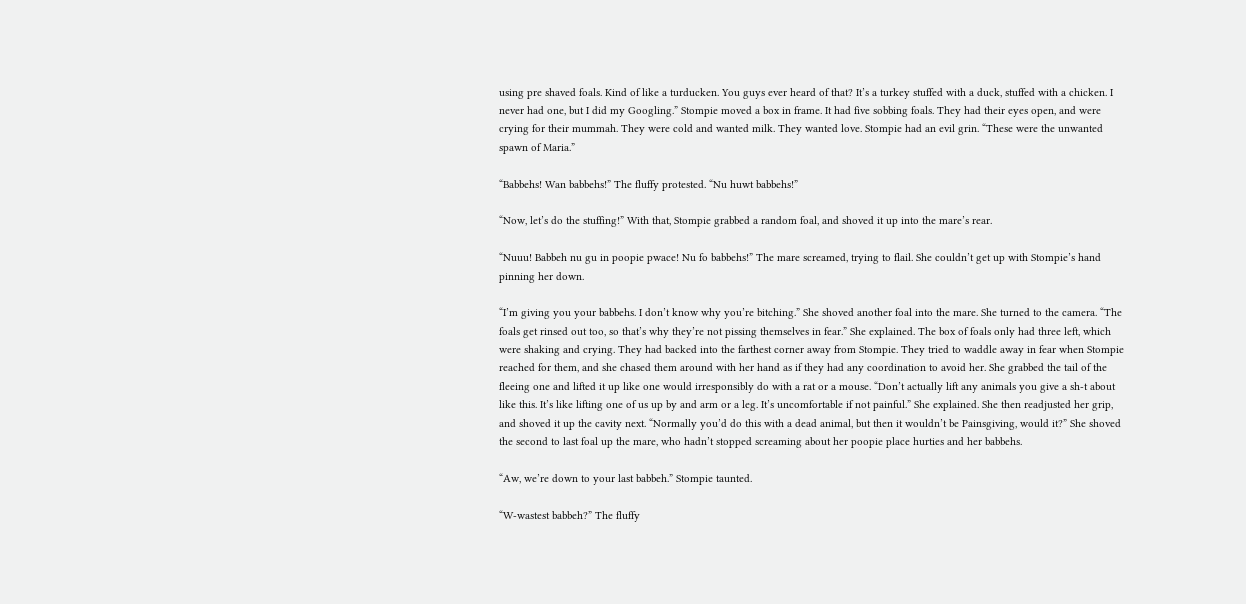using pre shaved foals. Kind of like a turducken. You guys ever heard of that? It’s a turkey stuffed with a duck, stuffed with a chicken. I never had one, but I did my Googling.” Stompie moved a box in frame. It had five sobbing foals. They had their eyes open, and were crying for their mummah. They were cold and wanted milk. They wanted love. Stompie had an evil grin. “These were the unwanted spawn of Maria.”

“Babbehs! Wan babbehs!” The fluffy protested. “Nu huwt babbehs!”

“Now, let’s do the stuffing!” With that, Stompie grabbed a random foal, and shoved it up into the mare’s rear.

“Nuuu! Babbeh nu gu in poopie pwace! Nu fo babbehs!” The mare screamed, trying to flail. She couldn’t get up with Stompie’s hand pinning her down.

“I’m giving you your babbehs. I don’t know why you’re bitching.” She shoved another foal into the mare. She turned to the camera. “The foals get rinsed out too, so that’s why they’re not pissing themselves in fear.” She explained. The box of foals only had three left, which were shaking and crying. They had backed into the farthest corner away from Stompie. They tried to waddle away in fear when Stompie reached for them, and she chased them around with her hand as if they had any coordination to avoid her. She grabbed the tail of the fleeing one and lifted it up like one would irresponsibly do with a rat or a mouse. “Don’t actually lift any animals you give a sh-t about like this. It’s like lifting one of us up by and arm or a leg. It’s uncomfortable if not painful.” She explained. She then readjusted her grip, and shoved it up the cavity next. “Normally you’d do this with a dead animal, but then it wouldn’t be Painsgiving, would it?” She shoved the second to last foal up the mare, who hadn’t stopped screaming about her poopie place hurties and her babbehs.

“Aw, we’re down to your last babbeh.” Stompie taunted.

“W-wastest babbeh?” The fluffy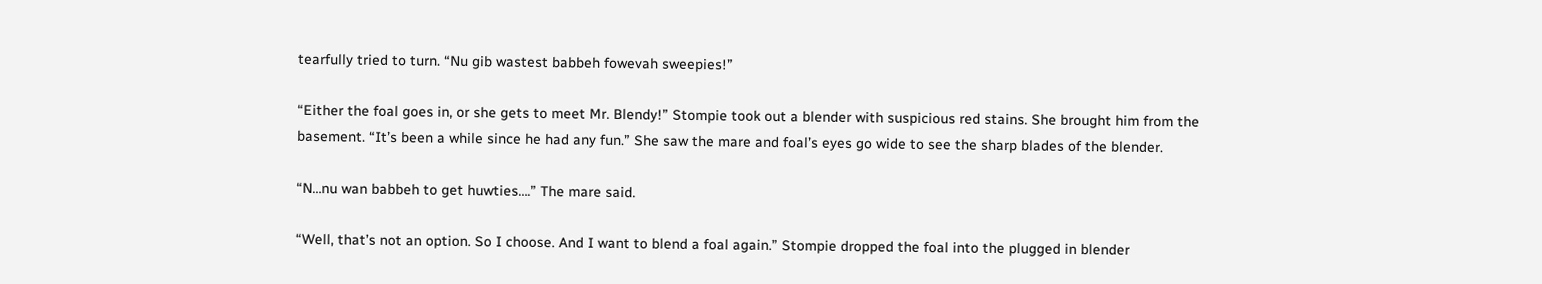tearfully tried to turn. “Nu gib wastest babbeh fowevah sweepies!”

“Either the foal goes in, or she gets to meet Mr. Blendy!” Stompie took out a blender with suspicious red stains. She brought him from the basement. “It’s been a while since he had any fun.” She saw the mare and foal’s eyes go wide to see the sharp blades of the blender.

“N…nu wan babbeh to get huwties….” The mare said.

“Well, that’s not an option. So I choose. And I want to blend a foal again.” Stompie dropped the foal into the plugged in blender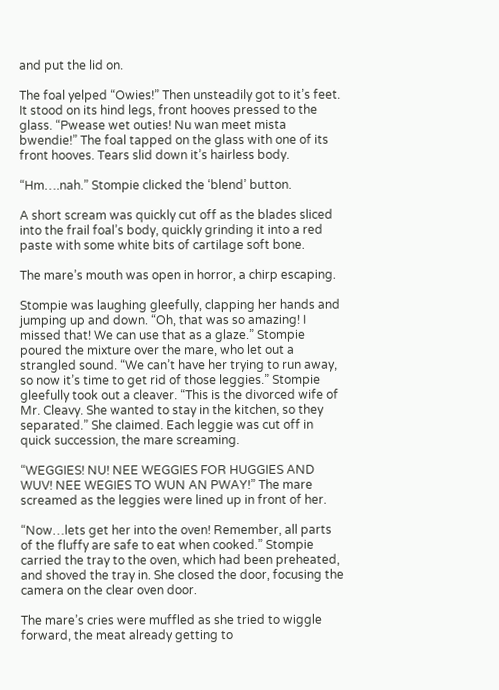and put the lid on.

The foal yelped “Owies!” Then unsteadily got to it’s feet. It stood on its hind legs, front hooves pressed to the glass. “Pwease wet outies! Nu wan meet mista bwendie!” The foal tapped on the glass with one of its front hooves. Tears slid down it’s hairless body.

“Hm….nah.” Stompie clicked the ‘blend’ button.

A short scream was quickly cut off as the blades sliced into the frail foal’s body, quickly grinding it into a red paste with some white bits of cartilage soft bone.

The mare’s mouth was open in horror, a chirp escaping.

Stompie was laughing gleefully, clapping her hands and jumping up and down. “Oh, that was so amazing! I missed that! We can use that as a glaze.” Stompie poured the mixture over the mare, who let out a strangled sound. “We can’t have her trying to run away, so now it’s time to get rid of those leggies.” Stompie gleefully took out a cleaver. “This is the divorced wife of Mr. Cleavy. She wanted to stay in the kitchen, so they separated.” She claimed. Each leggie was cut off in quick succession, the mare screaming.

“WEGGIES! NU! NEE WEGGIES FOR HUGGIES AND WUV! NEE WEGIES TO WUN AN PWAY!” The mare screamed as the leggies were lined up in front of her.

“Now…lets get her into the oven! Remember, all parts of the fluffy are safe to eat when cooked.” Stompie carried the tray to the oven, which had been preheated, and shoved the tray in. She closed the door, focusing the camera on the clear oven door.

The mare’s cries were muffled as she tried to wiggle forward, the meat already getting to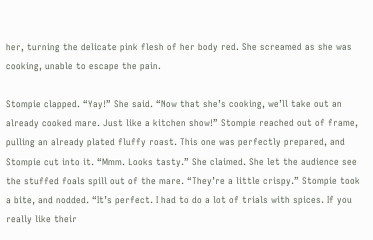her, turning the delicate pink flesh of her body red. She screamed as she was cooking, unable to escape the pain.

Stompie clapped. “Yay!” She said. “Now that she’s cooking, we’ll take out an already cooked mare. Just like a kitchen show!” Stompie reached out of frame, pulling an already plated fluffy roast. This one was perfectly prepared, and Stompie cut into it. “Mmm. Looks tasty.” She claimed. She let the audience see the stuffed foals spill out of the mare. “They’re a little crispy.” Stompie took a bite, and nodded. “It’s perfect. I had to do a lot of trials with spices. If you really like their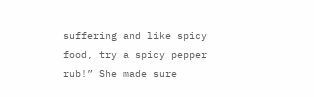suffering and like spicy food, try a spicy pepper rub!” She made sure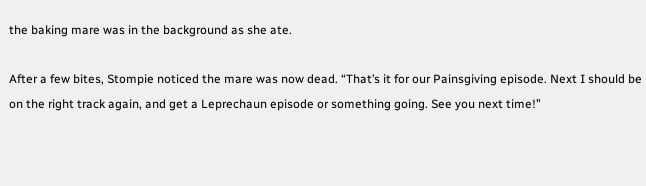the baking mare was in the background as she ate.

After a few bites, Stompie noticed the mare was now dead. “That’s it for our Painsgiving episode. Next I should be on the right track again, and get a Leprechaun episode or something going. See you next time!”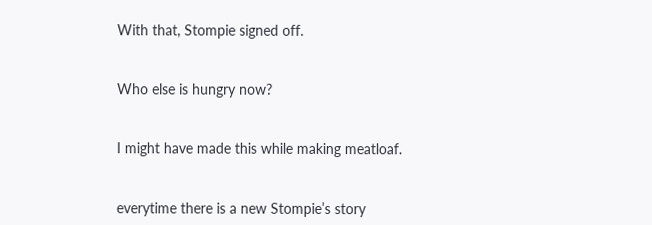With that, Stompie signed off.


Who else is hungry now?


I might have made this while making meatloaf.


everytime there is a new Stompie’s story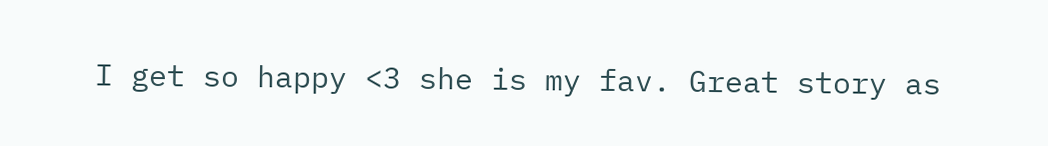I get so happy <3 she is my fav. Great story as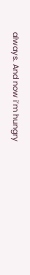always. And now i’m hungry